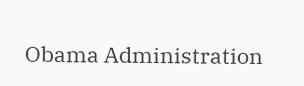Obama Administration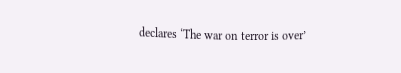declares ‘The war on terror is over’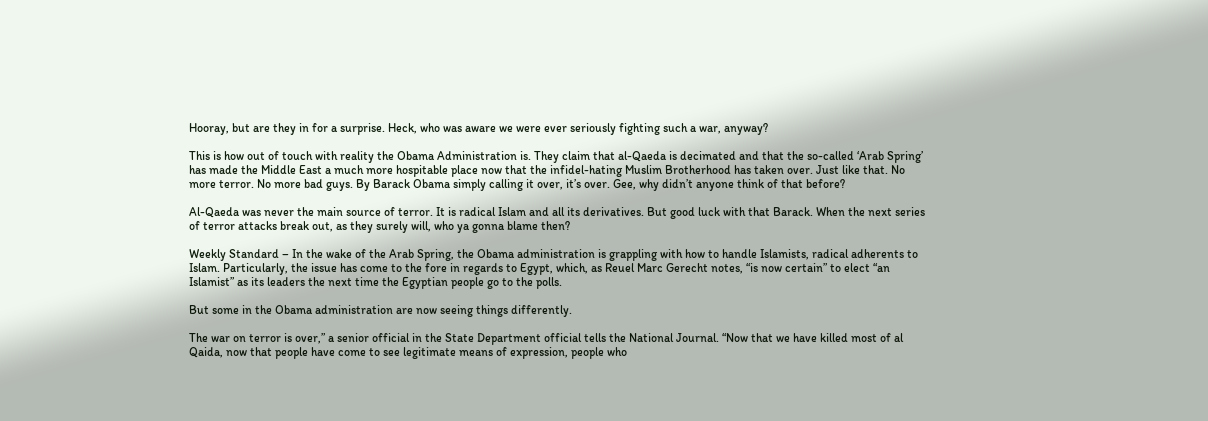Hooray, but are they in for a surprise. Heck, who was aware we were ever seriously fighting such a war, anyway?

This is how out of touch with reality the Obama Administration is. They claim that al-Qaeda is decimated and that the so-called ‘Arab Spring’ has made the Middle East a much more hospitable place now that the infidel-hating Muslim Brotherhood has taken over. Just like that. No more terror. No more bad guys. By Barack Obama simply calling it over, it’s over. Gee, why didn’t anyone think of that before?

Al-Qaeda was never the main source of terror. It is radical Islam and all its derivatives. But good luck with that Barack. When the next series of terror attacks break out, as they surely will, who ya gonna blame then?

Weekly Standard – In the wake of the Arab Spring, the Obama administration is grappling with how to handle Islamists, radical adherents to Islam. Particularly, the issue has come to the fore in regards to Egypt, which, as Reuel Marc Gerecht notes, “is now certain” to elect “an Islamist” as its leaders the next time the Egyptian people go to the polls.

But some in the Obama administration are now seeing things differently.

The war on terror is over,” a senior official in the State Department official tells the National Journal. “Now that we have killed most of al Qaida, now that people have come to see legitimate means of expression, people who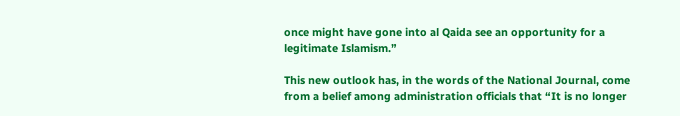once might have gone into al Qaida see an opportunity for a legitimate Islamism.”

This new outlook has, in the words of the National Journal, come from a belief among administration officials that “It is no longer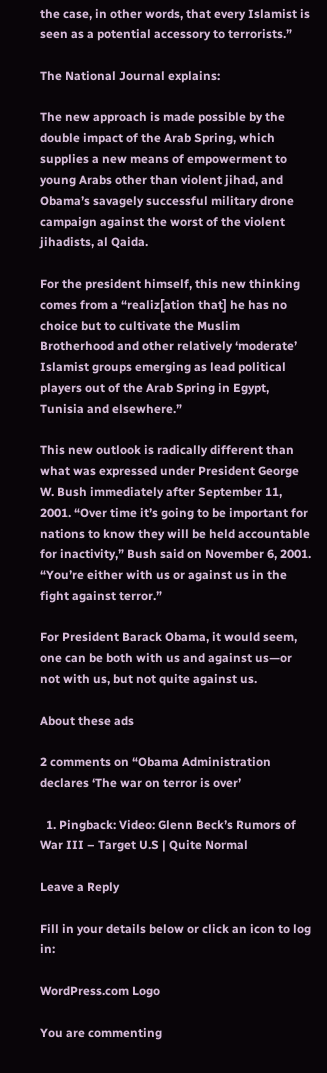the case, in other words, that every Islamist is seen as a potential accessory to terrorists.”

The National Journal explains:

The new approach is made possible by the double impact of the Arab Spring, which supplies a new means of empowerment to young Arabs other than violent jihad, and Obama’s savagely successful military drone campaign against the worst of the violent jihadists, al Qaida.

For the president himself, this new thinking comes from a “realiz[ation that] he has no choice but to cultivate the Muslim Brotherhood and other relatively ‘moderate’ Islamist groups emerging as lead political players out of the Arab Spring in Egypt, Tunisia and elsewhere.”

This new outlook is radically different than what was expressed under President George W. Bush immediately after September 11, 2001. “Over time it’s going to be important for nations to know they will be held accountable for inactivity,” Bush said on November 6, 2001. “You’re either with us or against us in the fight against terror.”

For President Barack Obama, it would seem, one can be both with us and against us—or not with us, but not quite against us.

About these ads

2 comments on “Obama Administration declares ‘The war on terror is over’

  1. Pingback: Video: Glenn Beck’s Rumors of War III – Target U.S | Quite Normal

Leave a Reply

Fill in your details below or click an icon to log in:

WordPress.com Logo

You are commenting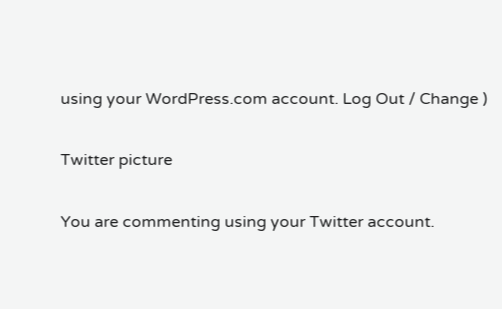using your WordPress.com account. Log Out / Change )

Twitter picture

You are commenting using your Twitter account.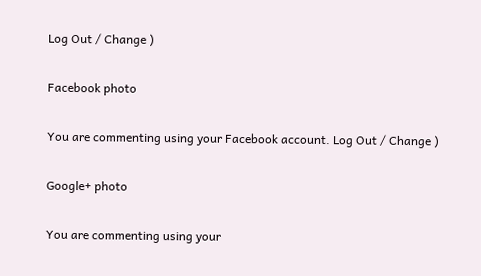Log Out / Change )

Facebook photo

You are commenting using your Facebook account. Log Out / Change )

Google+ photo

You are commenting using your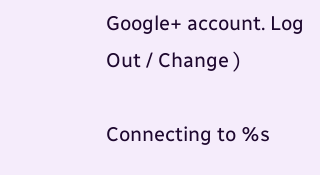Google+ account. Log Out / Change )

Connecting to %s